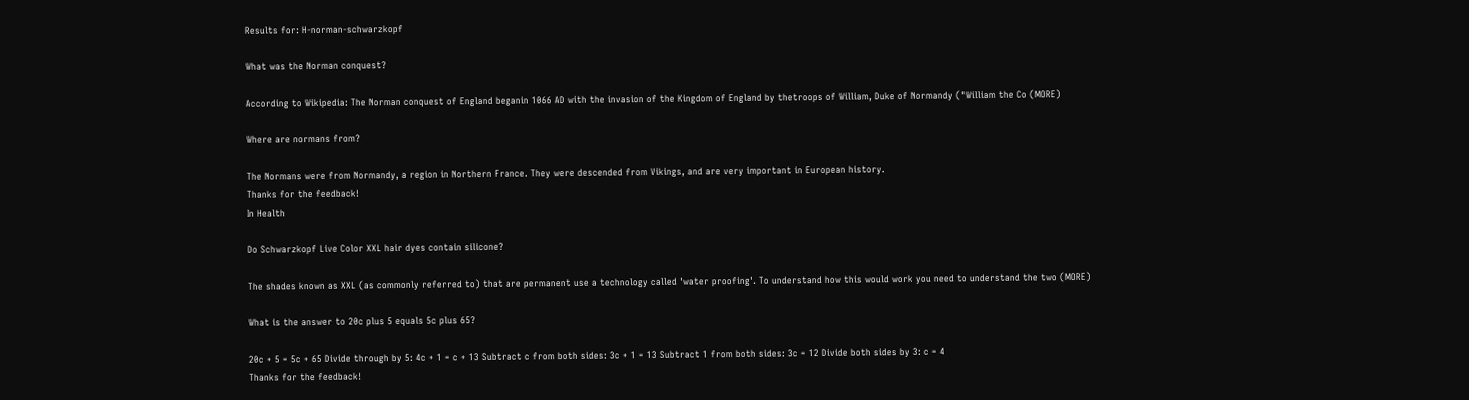Results for: H-norman-schwarzkopf

What was the Norman conquest?

According to Wikipedia: The Norman conquest of England beganin 1066 AD with the invasion of the Kingdom of England by thetroops of William, Duke of Normandy ("William the Co (MORE)

Where are normans from?

The Normans were from Normandy, a region in Northern France. They were descended from Vikings, and are very important in European history.
Thanks for the feedback!
In Health

Do Schwarzkopf Live Color XXL hair dyes contain silicone?

The shades known as XXL (as commonly referred to) that are permanent use a technology called 'water proofing'. To understand how this would work you need to understand the two (MORE)

What is the answer to 20c plus 5 equals 5c plus 65?

20c + 5 = 5c + 65 Divide through by 5: 4c + 1 = c + 13 Subtract c from both sides: 3c + 1 = 13 Subtract 1 from both sides: 3c = 12 Divide both sides by 3: c = 4
Thanks for the feedback!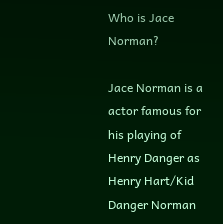Who is Jace Norman?

Jace Norman is a actor famous for his playing of Henry Danger as  Henry Hart/Kid Danger Norman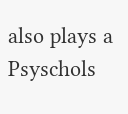also plays a Psyschols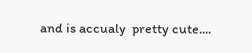and is accualy  pretty cute....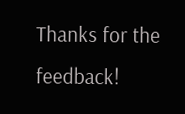Thanks for the feedback!